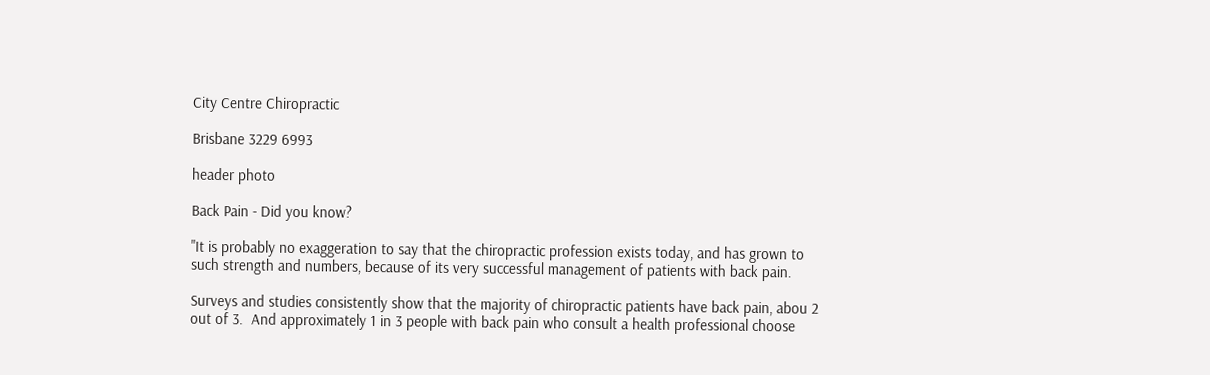City Centre Chiropractic

Brisbane 3229 6993

header photo

Back Pain - Did you know?

"It is probably no exaggeration to say that the chiropractic profession exists today, and has grown to such strength and numbers, because of its very successful management of patients with back pain.

Surveys and studies consistently show that the majority of chiropractic patients have back pain, abou 2 out of 3.  And approximately 1 in 3 people with back pain who consult a health professional choose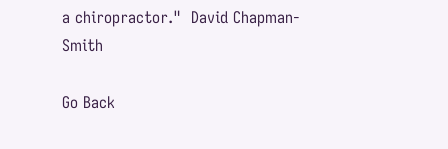a chiropractor."  David Chapman-Smith

Go Back